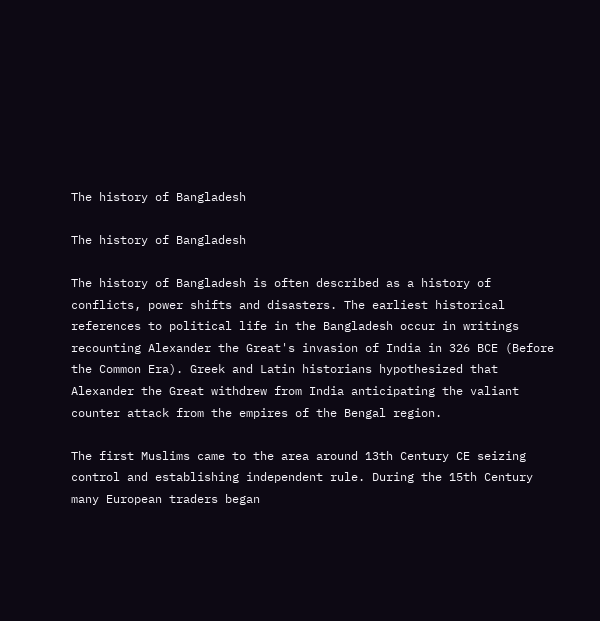The history of Bangladesh

The history of Bangladesh

The history of Bangladesh is often described as a history of conflicts, power shifts and disasters. The earliest historical references to political life in the Bangladesh occur in writings recounting Alexander the Great's invasion of India in 326 BCE (Before the Common Era). Greek and Latin historians hypothesized that Alexander the Great withdrew from India anticipating the valiant counter attack from the empires of the Bengal region.

The first Muslims came to the area around 13th Century CE seizing control and establishing independent rule. During the 15th Century many European traders began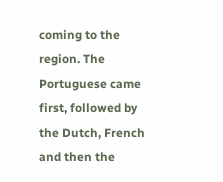coming to the region. The Portuguese came first, followed by the Dutch, French and then the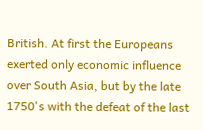British. At first the Europeans exerted only economic influence over South Asia, but by the late 1750's with the defeat of the last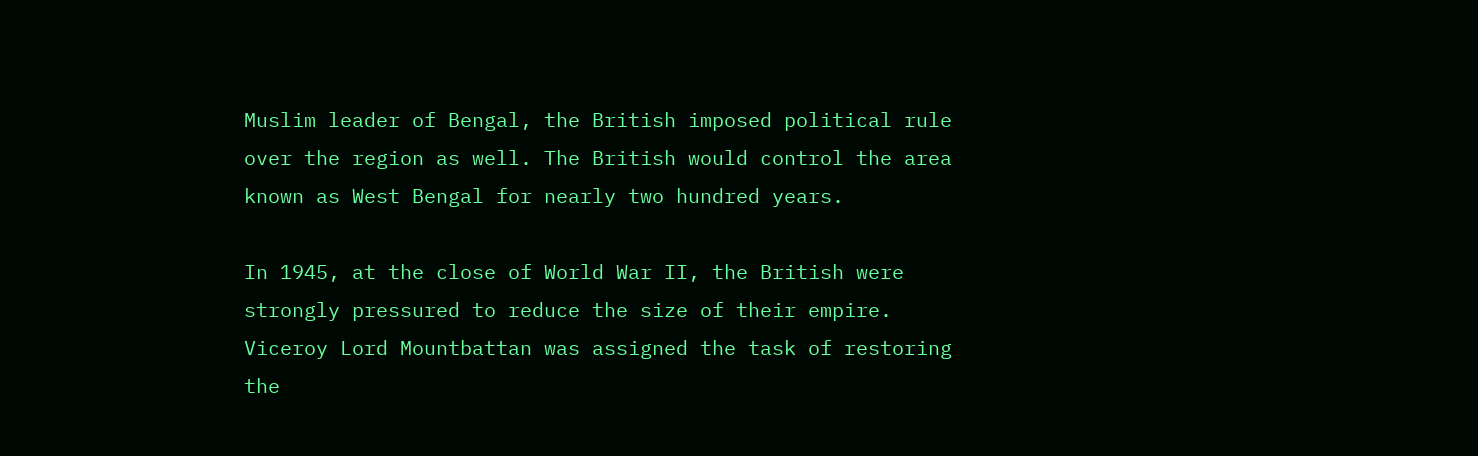Muslim leader of Bengal, the British imposed political rule over the region as well. The British would control the area known as West Bengal for nearly two hundred years.

In 1945, at the close of World War II, the British were strongly pressured to reduce the size of their empire. Viceroy Lord Mountbattan was assigned the task of restoring the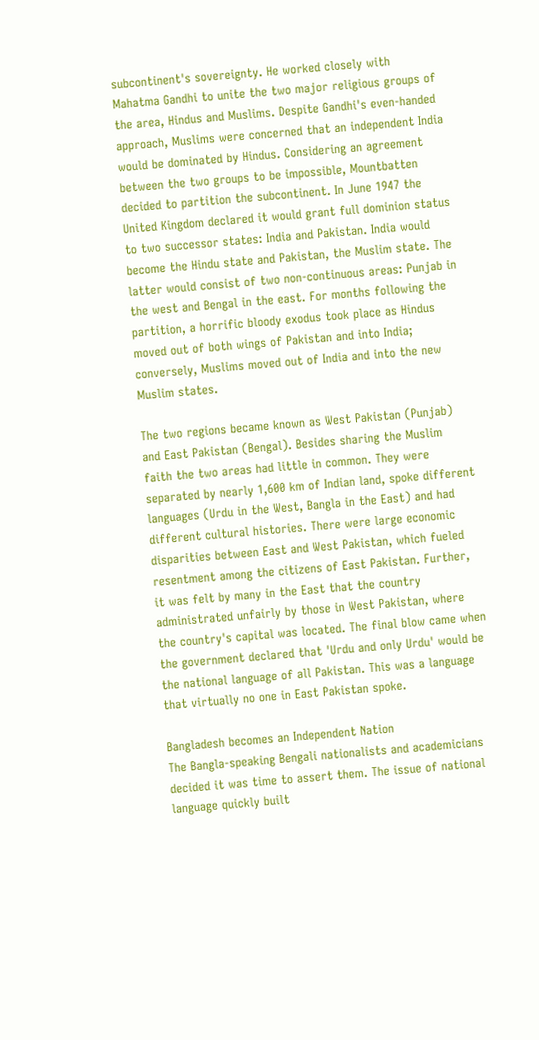subcontinent's sovereignty. He worked closely with Mahatma Gandhi to unite the two major religious groups of the area, Hindus and Muslims. Despite Gandhi's even-handed approach, Muslims were concerned that an independent India would be dominated by Hindus. Considering an agreement between the two groups to be impossible, Mountbatten decided to partition the subcontinent. In June 1947 the United Kingdom declared it would grant full dominion status to two successor states: India and Pakistan. India would become the Hindu state and Pakistan, the Muslim state. The latter would consist of two non-continuous areas: Punjab in the west and Bengal in the east. For months following the partition, a horrific bloody exodus took place as Hindus moved out of both wings of Pakistan and into India; conversely, Muslims moved out of India and into the new Muslim states.

The two regions became known as West Pakistan (Punjab) and East Pakistan (Bengal). Besides sharing the Muslim faith the two areas had little in common. They were separated by nearly 1,600 km of Indian land, spoke different languages (Urdu in the West, Bangla in the East) and had different cultural histories. There were large economic disparities between East and West Pakistan, which fueled resentment among the citizens of East Pakistan. Further, it was felt by many in the East that the country administrated unfairly by those in West Pakistan, where the country's capital was located. The final blow came when the government declared that 'Urdu and only Urdu' would be the national language of all Pakistan. This was a language that virtually no one in East Pakistan spoke.

Bangladesh becomes an Independent Nation
The Bangla-speaking Bengali nationalists and academicians decided it was time to assert them. The issue of national language quickly built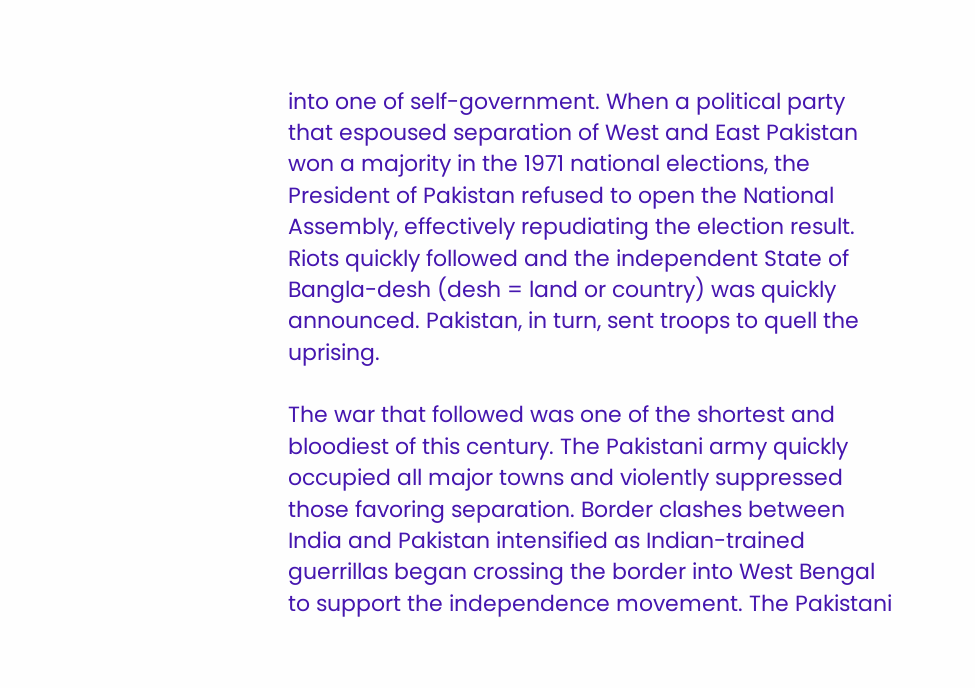into one of self-government. When a political party that espoused separation of West and East Pakistan won a majority in the 1971 national elections, the President of Pakistan refused to open the National Assembly, effectively repudiating the election result. Riots quickly followed and the independent State of Bangla-desh (desh = land or country) was quickly announced. Pakistan, in turn, sent troops to quell the uprising.

The war that followed was one of the shortest and bloodiest of this century. The Pakistani army quickly occupied all major towns and violently suppressed those favoring separation. Border clashes between India and Pakistan intensified as Indian-trained guerrillas began crossing the border into West Bengal to support the independence movement. The Pakistani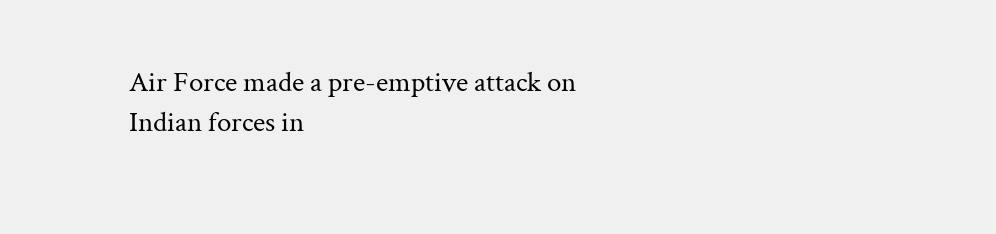Air Force made a pre-emptive attack on Indian forces in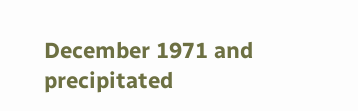December 1971 and precipitated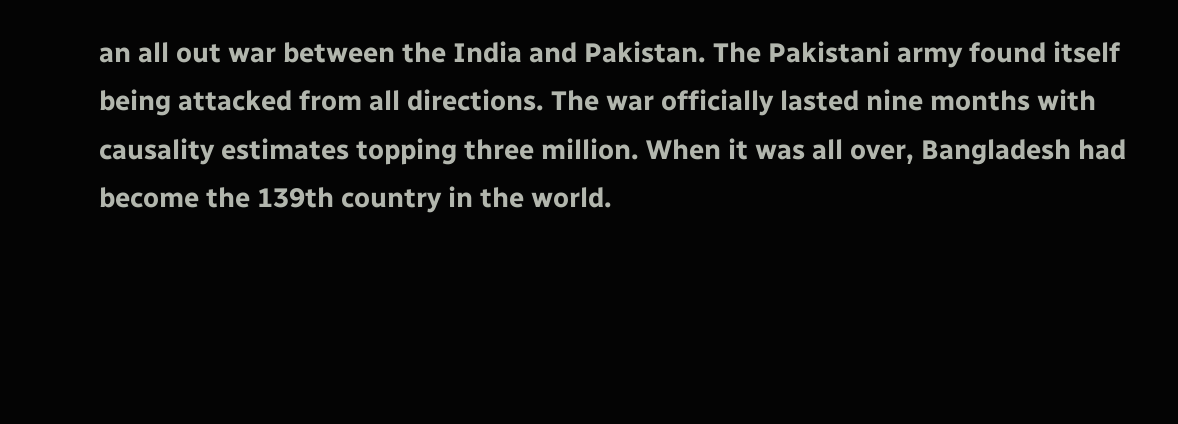an all out war between the India and Pakistan. The Pakistani army found itself being attacked from all directions. The war officially lasted nine months with causality estimates topping three million. When it was all over, Bangladesh had become the 139th country in the world.